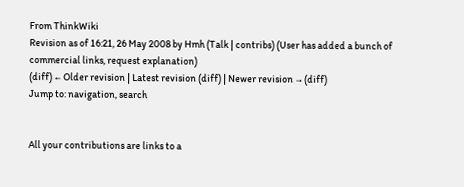From ThinkWiki
Revision as of 16:21, 26 May 2008 by Hmh (Talk | contribs) (User has added a bunch of commercial links, request explanation)
(diff) ← Older revision | Latest revision (diff) | Newer revision → (diff)
Jump to: navigation, search


All your contributions are links to a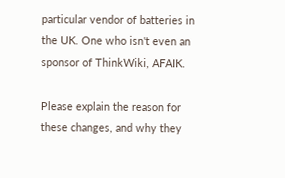particular vendor of batteries in the UK. One who isn't even an sponsor of ThinkWiki, AFAIK.

Please explain the reason for these changes, and why they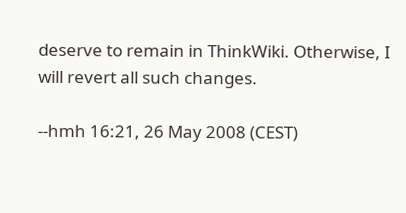deserve to remain in ThinkWiki. Otherwise, I will revert all such changes.

--hmh 16:21, 26 May 2008 (CEST)